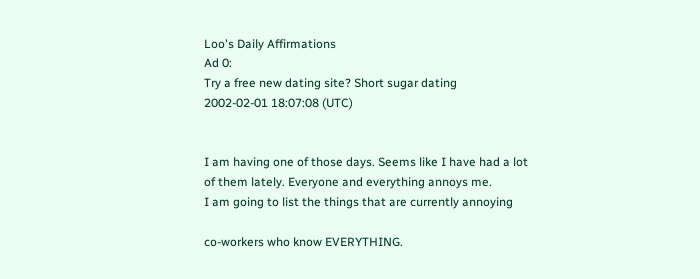Loo's Daily Affirmations
Ad 0:
Try a free new dating site? Short sugar dating
2002-02-01 18:07:08 (UTC)


I am having one of those days. Seems like I have had a lot
of them lately. Everyone and everything annoys me.
I am going to list the things that are currently annoying

co-workers who know EVERYTHING.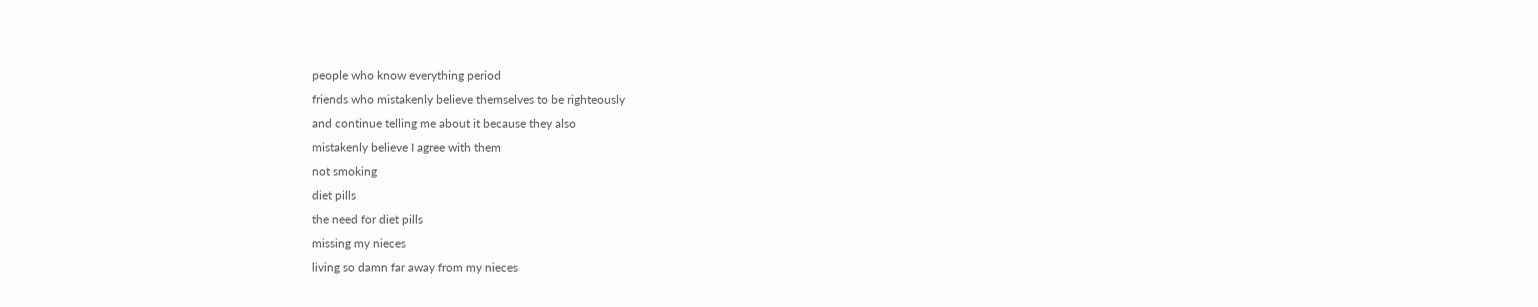people who know everything period
friends who mistakenly believe themselves to be righteously
and continue telling me about it because they also
mistakenly believe I agree with them
not smoking
diet pills
the need for diet pills
missing my nieces
living so damn far away from my nieces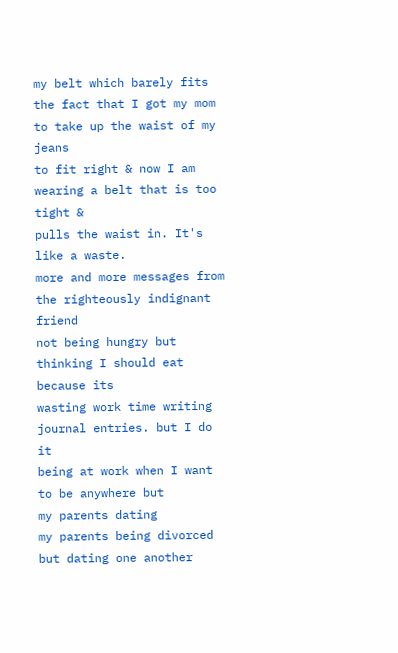my belt which barely fits
the fact that I got my mom to take up the waist of my jeans
to fit right & now I am wearing a belt that is too tight &
pulls the waist in. It's like a waste.
more and more messages from the righteously indignant friend
not being hungry but thinking I should eat because its
wasting work time writing journal entries. but I do it
being at work when I want to be anywhere but
my parents dating
my parents being divorced but dating one another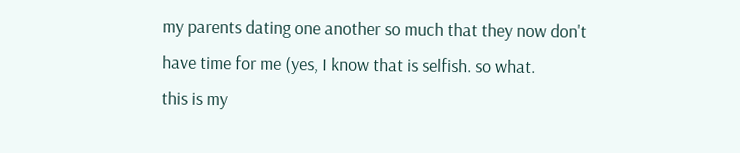my parents dating one another so much that they now don't
have time for me (yes, I know that is selfish. so what.
this is my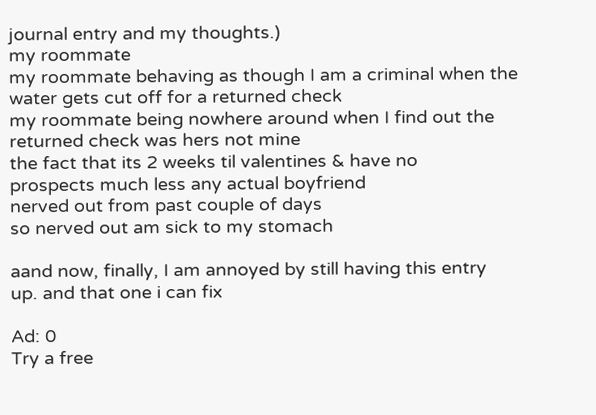journal entry and my thoughts.)
my roommate
my roommate behaving as though I am a criminal when the
water gets cut off for a returned check
my roommate being nowhere around when I find out the
returned check was hers not mine
the fact that its 2 weeks til valentines & have no
prospects much less any actual boyfriend
nerved out from past couple of days
so nerved out am sick to my stomach

aand now, finally, I am annoyed by still having this entry
up. and that one i can fix

Ad: 0
Try a free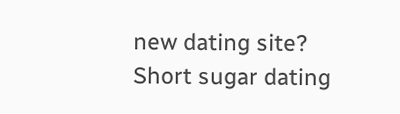new dating site? Short sugar dating